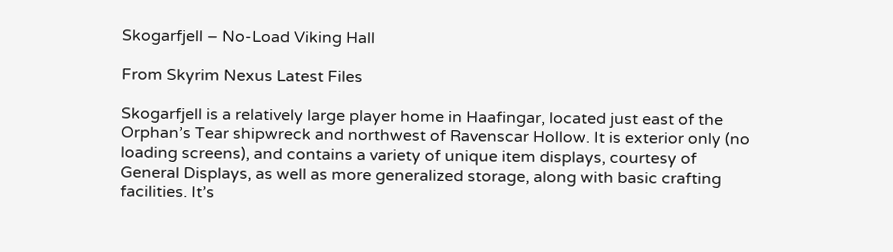Skogarfjell – No-Load Viking Hall

From Skyrim Nexus Latest Files

Skogarfjell is a relatively large player home in Haafingar, located just east of the Orphan’s Tear shipwreck and northwest of Ravenscar Hollow. It is exterior only (no loading screens), and contains a variety of unique item displays, courtesy of General Displays, as well as more generalized storage, along with basic crafting facilities. It’s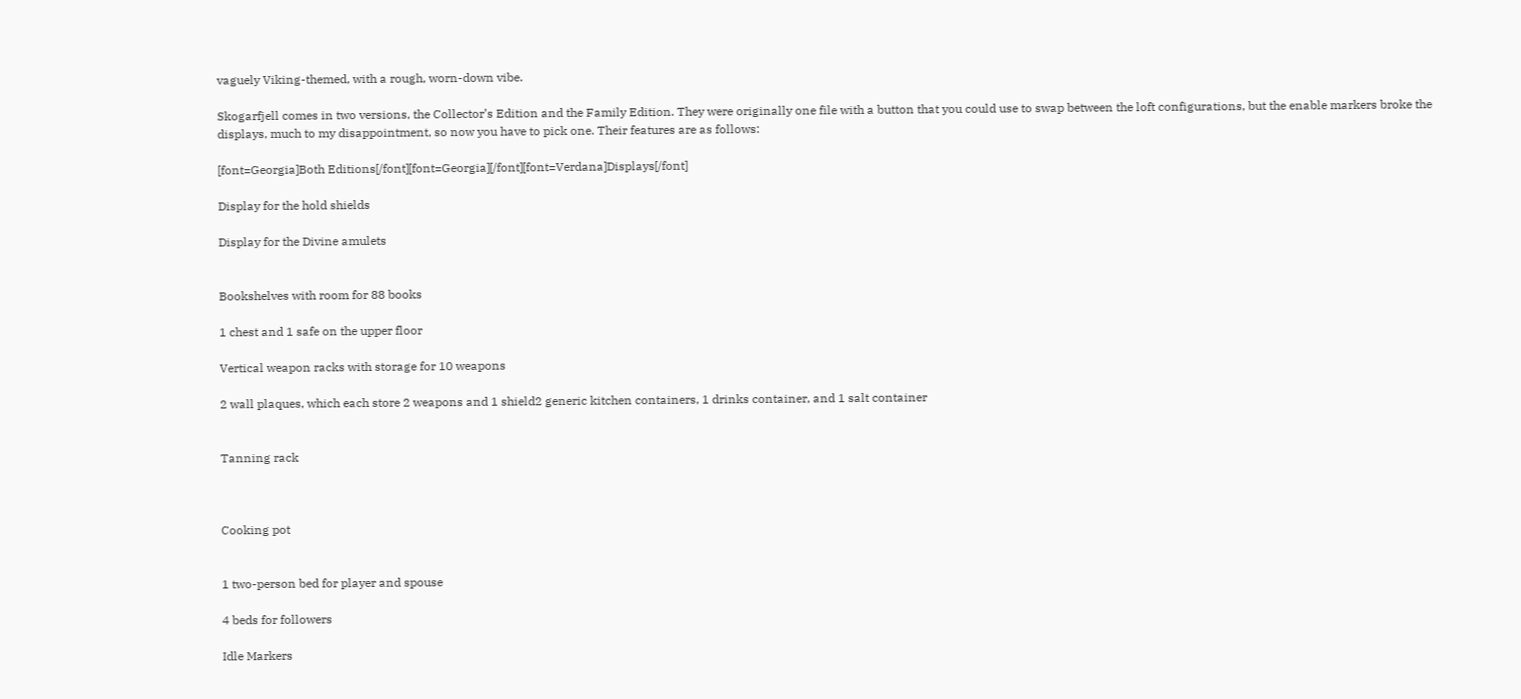vaguely Viking-themed, with a rough, worn-down vibe.

Skogarfjell comes in two versions, the Collector’s Edition and the Family Edition. They were originally one file with a button that you could use to swap between the loft configurations, but the enable markers broke the displays, much to my disappointment, so now you have to pick one. Their features are as follows:

[font=Georgia]Both Editions[/font][font=Georgia][/font][font=Verdana]Displays[/font]

Display for the hold shields

Display for the Divine amulets


Bookshelves with room for 88 books

1 chest and 1 safe on the upper floor

Vertical weapon racks with storage for 10 weapons

2 wall plaques, which each store 2 weapons and 1 shield2 generic kitchen containers, 1 drinks container, and 1 salt container


Tanning rack



Cooking pot


1 two-person bed for player and spouse

4 beds for followers

Idle Markers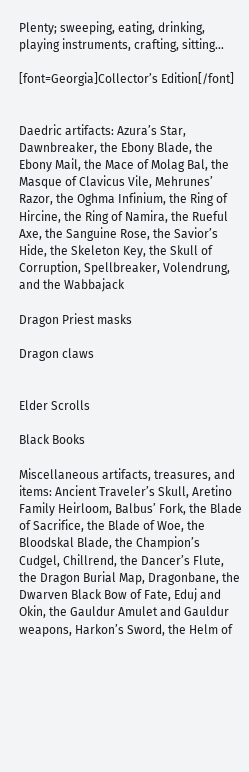Plenty; sweeping, eating, drinking, playing instruments, crafting, sitting…

[font=Georgia]Collector’s Edition[/font]


Daedric artifacts: Azura’s Star, Dawnbreaker, the Ebony Blade, the Ebony Mail, the Mace of Molag Bal, the Masque of Clavicus Vile, Mehrunes’ Razor, the Oghma Infinium, the Ring of Hircine, the Ring of Namira, the Rueful Axe, the Sanguine Rose, the Savior’s Hide, the Skeleton Key, the Skull of Corruption, Spellbreaker, Volendrung, and the Wabbajack

Dragon Priest masks

Dragon claws


Elder Scrolls

Black Books

Miscellaneous artifacts, treasures, and items: Ancient Traveler’s Skull, Aretino Family Heirloom, Balbus’ Fork, the Blade of Sacrifice, the Blade of Woe, the Bloodskal Blade, the Champion’s Cudgel, Chillrend, the Dancer’s Flute, the Dragon Burial Map, Dragonbane, the Dwarven Black Bow of Fate, Eduj and Okin, the Gauldur Amulet and Gauldur weapons, Harkon’s Sword, the Helm of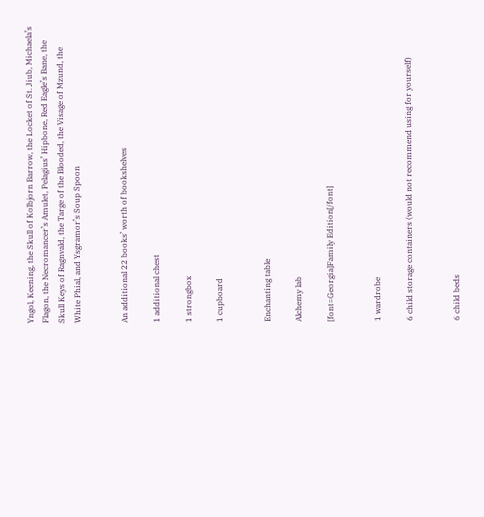Yngol, Keening, the Skull of Kolbjorn Barrow, the Locket of St. Jiub, Michaela’s Flagon, the Necromancer’s Amulet, Pelagius’ Hipbone, Red Eagle’s Bane, the Skull Keys of Ragnvald, the Targe of the Blooded, the Visage of Mzund, the White Phial, and Ysgramor’s Soup Spoon


An additional 22 books’ worth of bookshelves

1 additional chest

1 strongbox

1 cupboard


Enchanting table

Alchemy lab

[font=Georgia]Family Edition[/font]


1 wardrobe

6 child storage containers (would not recommend using for yourself)


6 child beds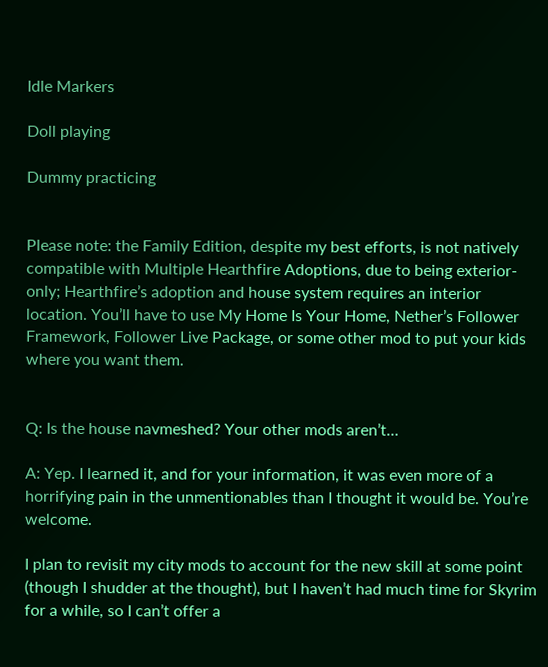Idle Markers

Doll playing

Dummy practicing


Please note: the Family Edition, despite my best efforts, is not natively compatible with Multiple Hearthfire Adoptions, due to being exterior-only; Hearthfire’s adoption and house system requires an interior location. You’ll have to use My Home Is Your Home, Nether’s Follower Framework, Follower Live Package, or some other mod to put your kids where you want them.


Q: Is the house navmeshed? Your other mods aren’t…

A: Yep. I learned it, and for your information, it was even more of a horrifying pain in the unmentionables than I thought it would be. You’re welcome.

I plan to revisit my city mods to account for the new skill at some point (though I shudder at the thought), but I haven’t had much time for Skyrim for a while, so I can’t offer a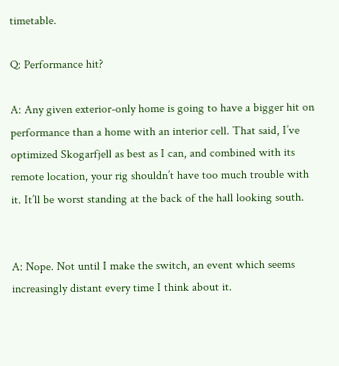timetable.

Q: Performance hit?

A: Any given exterior-only home is going to have a bigger hit on performance than a home with an interior cell. That said, I’ve optimized Skogarfjell as best as I can, and combined with its remote location, your rig shouldn’t have too much trouble with it. It’ll be worst standing at the back of the hall looking south.


A: Nope. Not until I make the switch, an event which seems increasingly distant every time I think about it.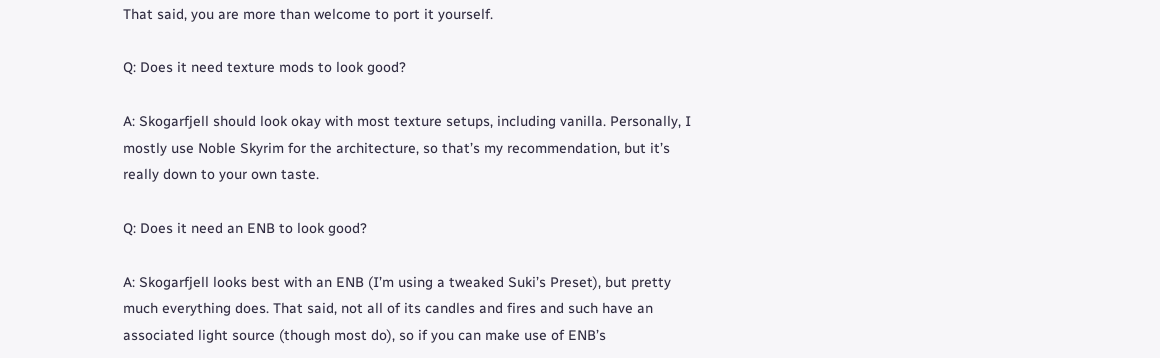That said, you are more than welcome to port it yourself.

Q: Does it need texture mods to look good?

A: Skogarfjell should look okay with most texture setups, including vanilla. Personally, I mostly use Noble Skyrim for the architecture, so that’s my recommendation, but it’s really down to your own taste.

Q: Does it need an ENB to look good?

A: Skogarfjell looks best with an ENB (I’m using a tweaked Suki’s Preset), but pretty much everything does. That said, not all of its candles and fires and such have an associated light source (though most do), so if you can make use of ENB’s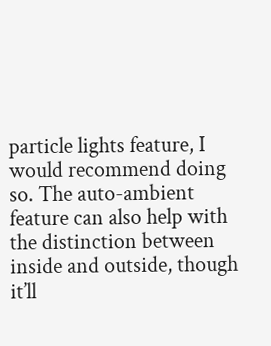particle lights feature, I would recommend doing so. The auto-ambient feature can also help with the distinction between inside and outside, though it’ll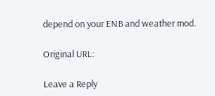depend on your ENB and weather mod.

Original URL:

Leave a Reply